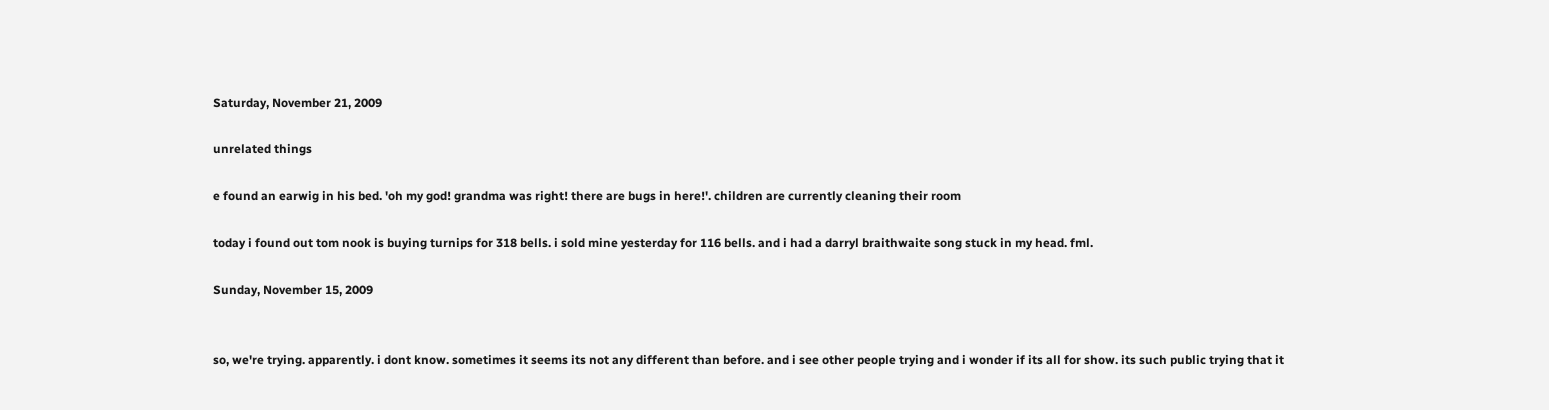Saturday, November 21, 2009

unrelated things

e found an earwig in his bed. 'oh my god! grandma was right! there are bugs in here!'. children are currently cleaning their room

today i found out tom nook is buying turnips for 318 bells. i sold mine yesterday for 116 bells. and i had a darryl braithwaite song stuck in my head. fml.

Sunday, November 15, 2009


so, we're trying. apparently. i dont know. sometimes it seems its not any different than before. and i see other people trying and i wonder if its all for show. its such public trying that it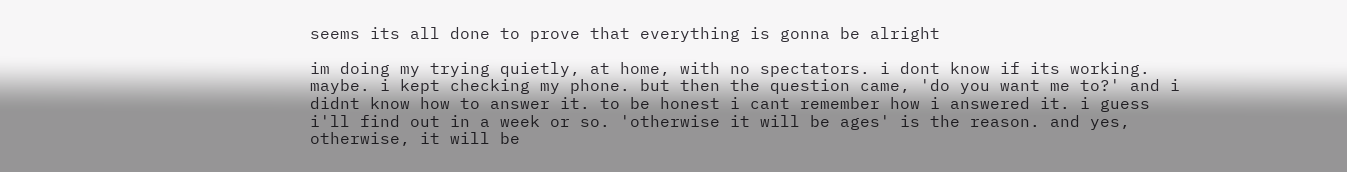seems its all done to prove that everything is gonna be alright

im doing my trying quietly, at home, with no spectators. i dont know if its working. maybe. i kept checking my phone. but then the question came, 'do you want me to?' and i didnt know how to answer it. to be honest i cant remember how i answered it. i guess i'll find out in a week or so. 'otherwise it will be ages' is the reason. and yes, otherwise, it will be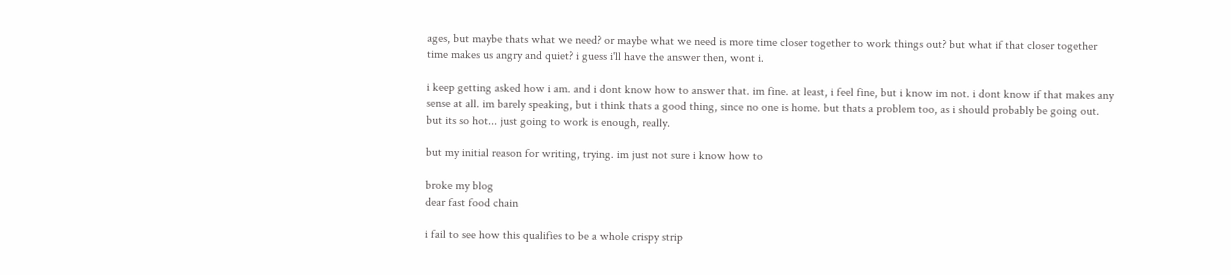ages, but maybe thats what we need? or maybe what we need is more time closer together to work things out? but what if that closer together time makes us angry and quiet? i guess i'll have the answer then, wont i.

i keep getting asked how i am. and i dont know how to answer that. im fine. at least, i feel fine, but i know im not. i dont know if that makes any sense at all. im barely speaking, but i think thats a good thing, since no one is home. but thats a problem too, as i should probably be going out. but its so hot... just going to work is enough, really.

but my initial reason for writing, trying. im just not sure i know how to

broke my blog
dear fast food chain

i fail to see how this qualifies to be a whole crispy strip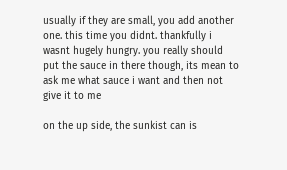usually if they are small, you add another one. this time you didnt. thankfully i wasnt hugely hungry. you really should put the sauce in there though, its mean to ask me what sauce i want and then not give it to me

on the up side, the sunkist can is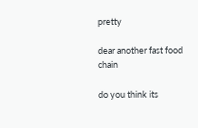pretty

dear another fast food chain

do you think its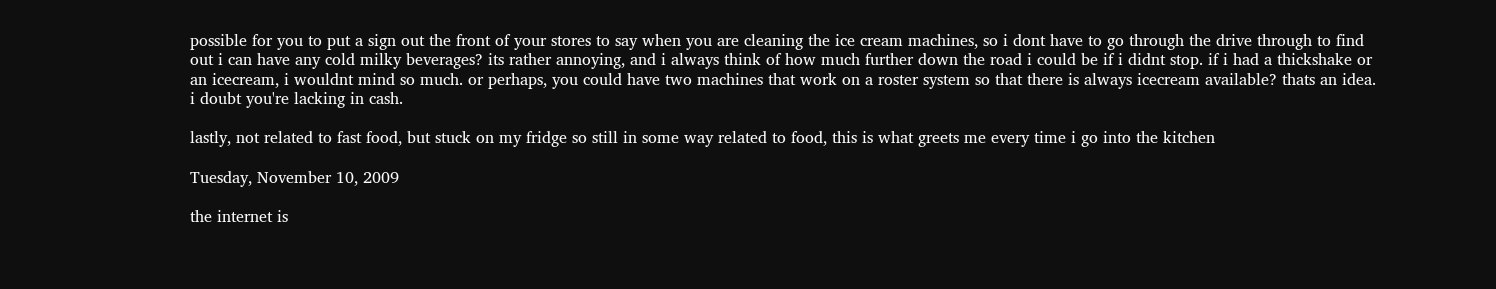possible for you to put a sign out the front of your stores to say when you are cleaning the ice cream machines, so i dont have to go through the drive through to find out i can have any cold milky beverages? its rather annoying, and i always think of how much further down the road i could be if i didnt stop. if i had a thickshake or an icecream, i wouldnt mind so much. or perhaps, you could have two machines that work on a roster system so that there is always icecream available? thats an idea. i doubt you're lacking in cash.

lastly, not related to fast food, but stuck on my fridge so still in some way related to food, this is what greets me every time i go into the kitchen

Tuesday, November 10, 2009

the internet is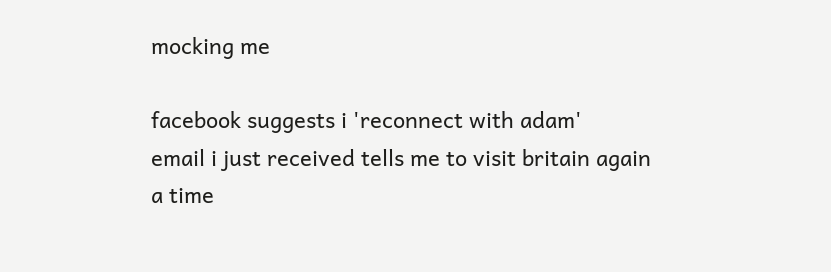mocking me

facebook suggests i 'reconnect with adam'
email i just received tells me to visit britain again
a time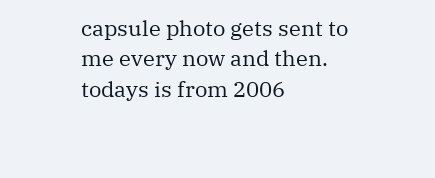capsule photo gets sent to me every now and then. todays is from 2006